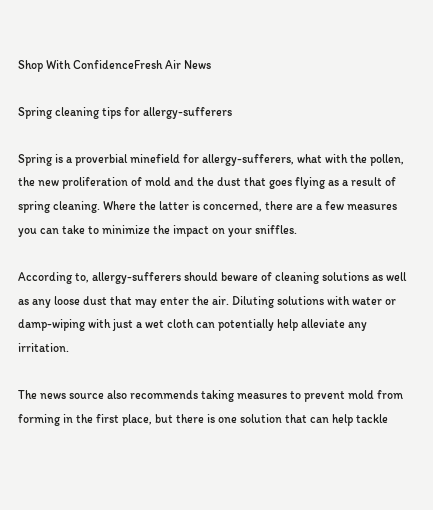Shop With ConfidenceFresh Air News

Spring cleaning tips for allergy-sufferers

Spring is a proverbial minefield for allergy-sufferers, what with the pollen, the new proliferation of mold and the dust that goes flying as a result of spring cleaning. Where the latter is concerned, there are a few measures you can take to minimize the impact on your sniffles.

According to, allergy-sufferers should beware of cleaning solutions as well as any loose dust that may enter the air. Diluting solutions with water or damp-wiping with just a wet cloth can potentially help alleviate any irritation.

The news source also recommends taking measures to prevent mold from forming in the first place, but there is one solution that can help tackle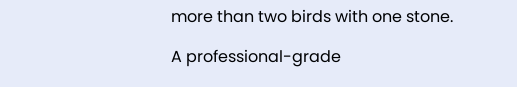more than two birds with one stone.

A professional-grade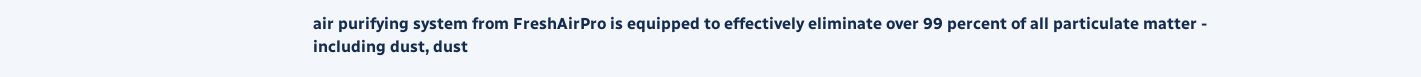air purifying system from FreshAirPro is equipped to effectively eliminate over 99 percent of all particulate matter - including dust, dust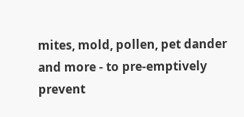mites, mold, pollen, pet dander and more - to pre-emptively prevent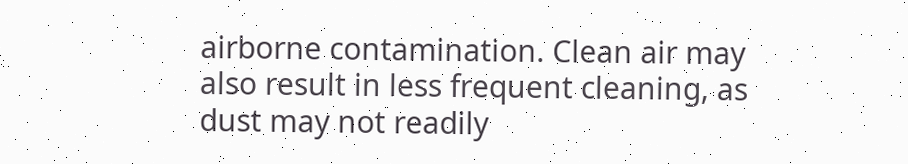airborne contamination. Clean air may also result in less frequent cleaning, as dust may not readily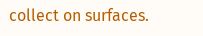collect on surfaces.